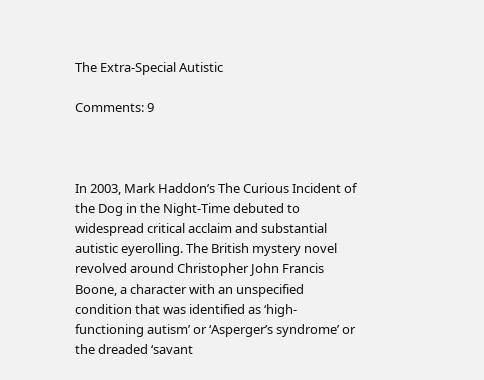The Extra-Special Autistic

Comments: 9



In 2003, Mark Haddon’s The Curious Incident of the Dog in the Night-Time debuted to widespread critical acclaim and substantial autistic eyerolling. The British mystery novel revolved around Christopher John Francis Boone, a character with an unspecified condition that was identified as ‘high-functioning autism’ or ‘Asperger’s syndrome’ or the dreaded ‘savant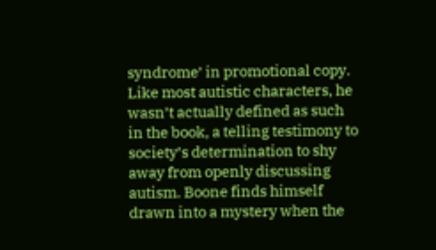syndrome’ in promotional copy. Like most autistic characters, he wasn’t actually defined as such in the book, a telling testimony to society’s determination to shy away from openly discussing autism. Boone finds himself drawn into a mystery when the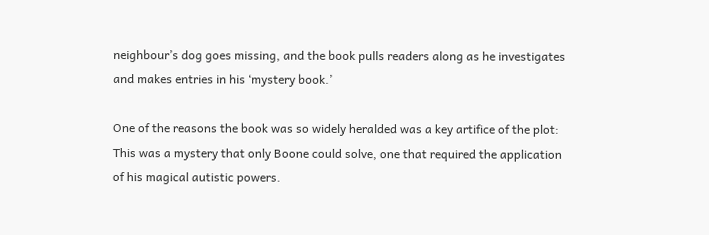neighbour’s dog goes missing, and the book pulls readers along as he investigates and makes entries in his ‘mystery book.’

One of the reasons the book was so widely heralded was a key artifice of the plot: This was a mystery that only Boone could solve, one that required the application of his magical autistic powers.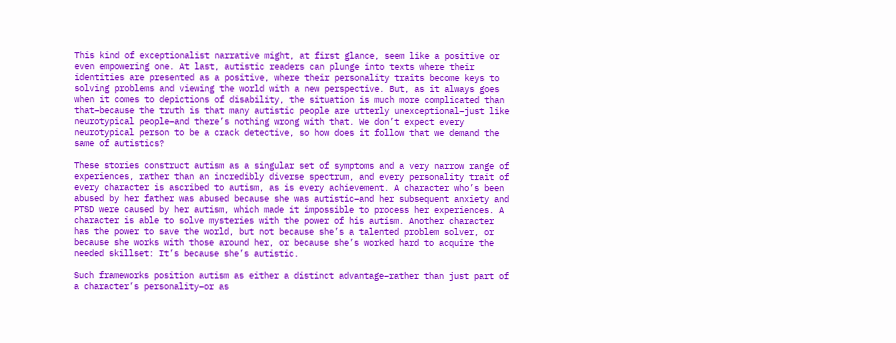This kind of exceptionalist narrative might, at first glance, seem like a positive or even empowering one. At last, autistic readers can plunge into texts where their identities are presented as a positive, where their personality traits become keys to solving problems and viewing the world with a new perspective. But, as it always goes when it comes to depictions of disability, the situation is much more complicated than that–because the truth is that many autistic people are utterly unexceptional–just like neurotypical people–and there’s nothing wrong with that. We don’t expect every neurotypical person to be a crack detective, so how does it follow that we demand the same of autistics?

These stories construct autism as a singular set of symptoms and a very narrow range of experiences, rather than an incredibly diverse spectrum, and every personality trait of every character is ascribed to autism, as is every achievement. A character who’s been abused by her father was abused because she was autistic–and her subsequent anxiety and PTSD were caused by her autism, which made it impossible to process her experiences. A character is able to solve mysteries with the power of his autism. Another character has the power to save the world, but not because she’s a talented problem solver, or because she works with those around her, or because she’s worked hard to acquire the needed skillset: It’s because she’s autistic.

Such frameworks position autism as either a distinct advantage–rather than just part of a character’s personality–or as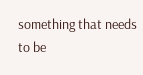something that needs to be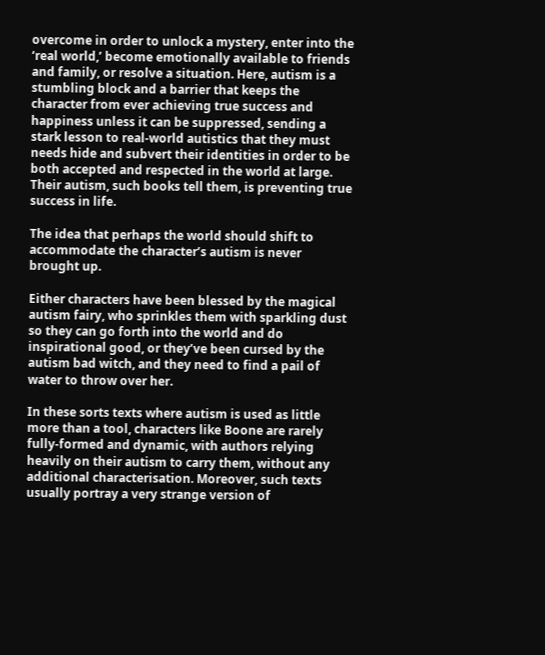overcome in order to unlock a mystery, enter into the ‘real world,’ become emotionally available to friends and family, or resolve a situation. Here, autism is a stumbling block and a barrier that keeps the character from ever achieving true success and happiness unless it can be suppressed, sending a stark lesson to real-world autistics that they must needs hide and subvert their identities in order to be both accepted and respected in the world at large. Their autism, such books tell them, is preventing true success in life.

The idea that perhaps the world should shift to accommodate the character’s autism is never brought up.

Either characters have been blessed by the magical autism fairy, who sprinkles them with sparkling dust so they can go forth into the world and do inspirational good, or they’ve been cursed by the autism bad witch, and they need to find a pail of water to throw over her.

In these sorts texts where autism is used as little more than a tool, characters like Boone are rarely fully-formed and dynamic, with authors relying heavily on their autism to carry them, without any additional characterisation. Moreover, such texts usually portray a very strange version of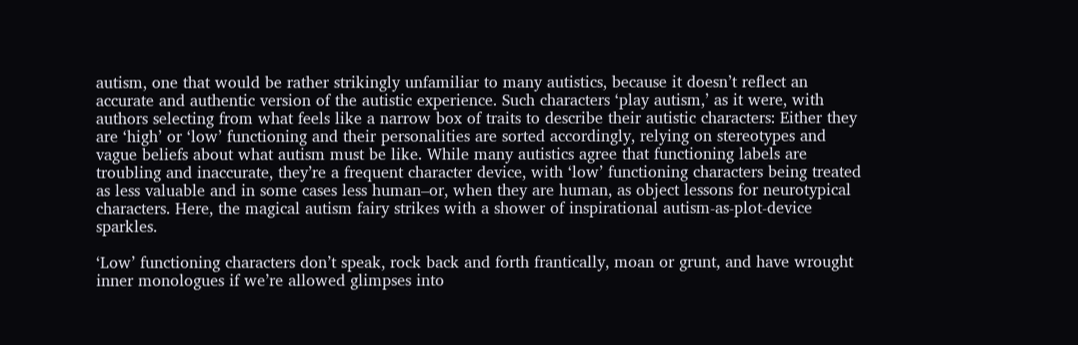autism, one that would be rather strikingly unfamiliar to many autistics, because it doesn’t reflect an accurate and authentic version of the autistic experience. Such characters ‘play autism,’ as it were, with authors selecting from what feels like a narrow box of traits to describe their autistic characters: Either they are ‘high’ or ‘low’ functioning and their personalities are sorted accordingly, relying on stereotypes and vague beliefs about what autism must be like. While many autistics agree that functioning labels are troubling and inaccurate, they’re a frequent character device, with ‘low’ functioning characters being treated as less valuable and in some cases less human–or, when they are human, as object lessons for neurotypical characters. Here, the magical autism fairy strikes with a shower of inspirational autism-as-plot-device sparkles.

‘Low’ functioning characters don’t speak, rock back and forth frantically, moan or grunt, and have wrought inner monologues if we’re allowed glimpses into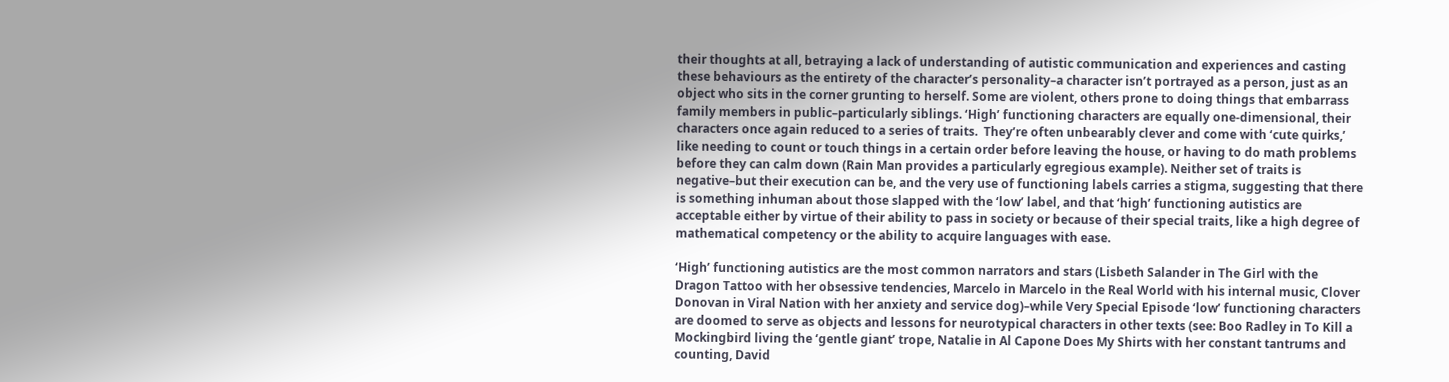their thoughts at all, betraying a lack of understanding of autistic communication and experiences and casting these behaviours as the entirety of the character’s personality–a character isn’t portrayed as a person, just as an object who sits in the corner grunting to herself. Some are violent, others prone to doing things that embarrass family members in public–particularly siblings. ‘High’ functioning characters are equally one-dimensional, their characters once again reduced to a series of traits.  They’re often unbearably clever and come with ‘cute quirks,’ like needing to count or touch things in a certain order before leaving the house, or having to do math problems before they can calm down (Rain Man provides a particularly egregious example). Neither set of traits is negative–but their execution can be, and the very use of functioning labels carries a stigma, suggesting that there is something inhuman about those slapped with the ‘low’ label, and that ‘high’ functioning autistics are acceptable either by virtue of their ability to pass in society or because of their special traits, like a high degree of mathematical competency or the ability to acquire languages with ease.

‘High’ functioning autistics are the most common narrators and stars (Lisbeth Salander in The Girl with the Dragon Tattoo with her obsessive tendencies, Marcelo in Marcelo in the Real World with his internal music, Clover Donovan in Viral Nation with her anxiety and service dog)–while Very Special Episode ‘low’ functioning characters are doomed to serve as objects and lessons for neurotypical characters in other texts (see: Boo Radley in To Kill a Mockingbird living the ‘gentle giant’ trope, Natalie in Al Capone Does My Shirts with her constant tantrums and counting, David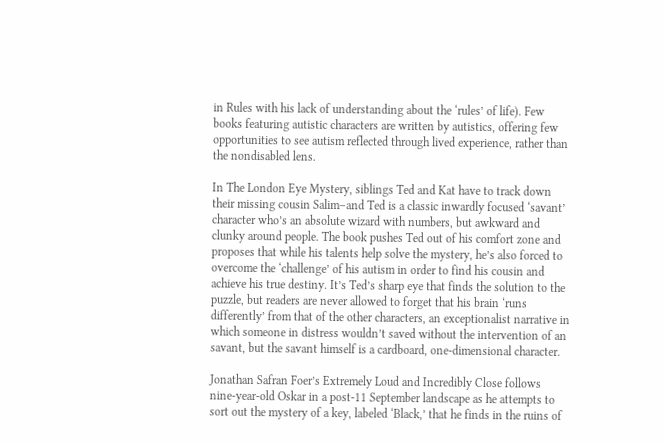in Rules with his lack of understanding about the ‘rules’ of life). Few books featuring autistic characters are written by autistics, offering few opportunities to see autism reflected through lived experience, rather than the nondisabled lens.

In The London Eye Mystery, siblings Ted and Kat have to track down their missing cousin Salim–and Ted is a classic inwardly focused ‘savant’ character who’s an absolute wizard with numbers, but awkward and clunky around people. The book pushes Ted out of his comfort zone and proposes that while his talents help solve the mystery, he’s also forced to overcome the ‘challenge’ of his autism in order to find his cousin and achieve his true destiny. It’s Ted’s sharp eye that finds the solution to the puzzle, but readers are never allowed to forget that his brain ‘runs differently’ from that of the other characters, an exceptionalist narrative in which someone in distress wouldn’t saved without the intervention of an savant, but the savant himself is a cardboard, one-dimensional character.

Jonathan Safran Foer’s Extremely Loud and Incredibly Close follows nine-year-old Oskar in a post-11 September landscape as he attempts to sort out the mystery of a key, labeled ‘Black,’ that he finds in the ruins of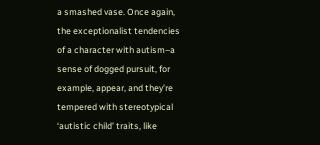a smashed vase. Once again, the exceptionalist tendencies of a character with autism–a sense of dogged pursuit, for example, appear, and they’re tempered with stereotypical ‘autistic child’ traits, like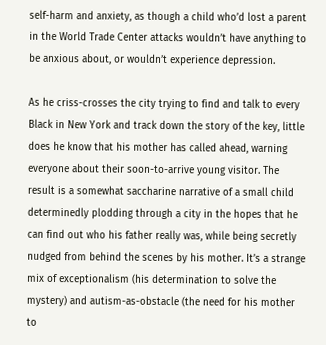self-harm and anxiety, as though a child who’d lost a parent in the World Trade Center attacks wouldn’t have anything to be anxious about, or wouldn’t experience depression.

As he criss-crosses the city trying to find and talk to every Black in New York and track down the story of the key, little does he know that his mother has called ahead, warning everyone about their soon-to-arrive young visitor. The result is a somewhat saccharine narrative of a small child determinedly plodding through a city in the hopes that he can find out who his father really was, while being secretly nudged from behind the scenes by his mother. It’s a strange mix of exceptionalism (his determination to solve the mystery) and autism-as-obstacle (the need for his mother to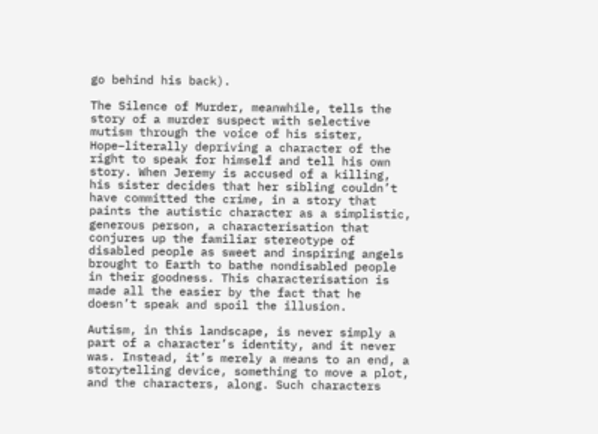go behind his back).

The Silence of Murder, meanwhile, tells the story of a murder suspect with selective mutism through the voice of his sister, Hope–literally depriving a character of the right to speak for himself and tell his own story. When Jeremy is accused of a killing, his sister decides that her sibling couldn’t have committed the crime, in a story that paints the autistic character as a simplistic, generous person, a characterisation that conjures up the familiar stereotype of disabled people as sweet and inspiring angels brought to Earth to bathe nondisabled people in their goodness. This characterisation is made all the easier by the fact that he doesn’t speak and spoil the illusion.

Autism, in this landscape, is never simply a part of a character’s identity, and it never was. Instead, it’s merely a means to an end, a storytelling device, something to move a plot, and the characters, along. Such characters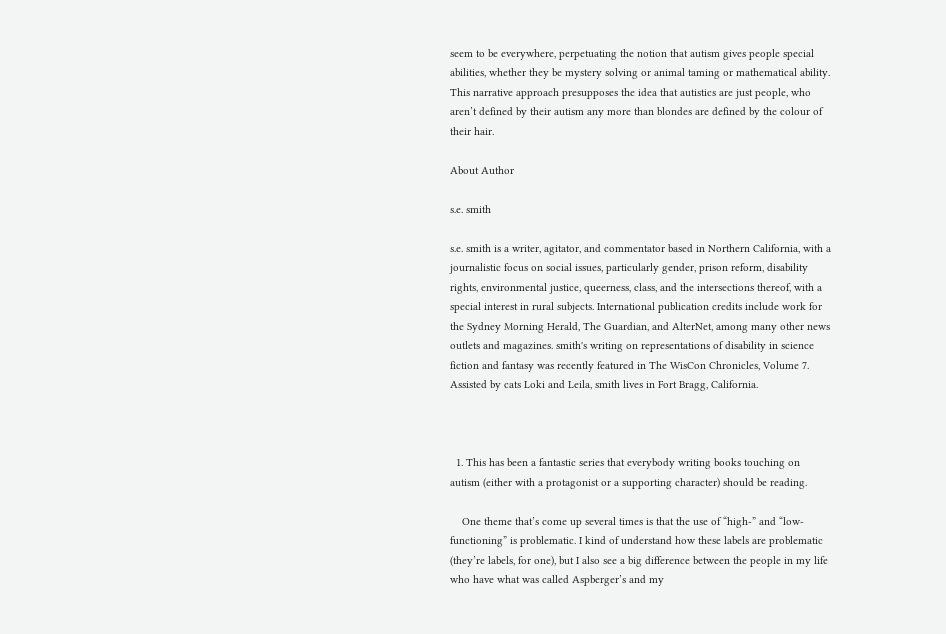seem to be everywhere, perpetuating the notion that autism gives people special abilities, whether they be mystery solving or animal taming or mathematical ability. This narrative approach presupposes the idea that autistics are just people, who aren’t defined by their autism any more than blondes are defined by the colour of their hair.

About Author

s.e. smith

s.e. smith is a writer, agitator, and commentator based in Northern California, with a journalistic focus on social issues, particularly gender, prison reform, disability rights, environmental justice, queerness, class, and the intersections thereof, with a special interest in rural subjects. International publication credits include work for the Sydney Morning Herald, The Guardian, and AlterNet, among many other news outlets and magazines. smith's writing on representations of disability in science fiction and fantasy was recently featured in The WisCon Chronicles, Volume 7. Assisted by cats Loki and Leila, smith lives in Fort Bragg, California.



  1. This has been a fantastic series that everybody writing books touching on autism (either with a protagonist or a supporting character) should be reading.

    One theme that’s come up several times is that the use of “high-” and “low-functioning” is problematic. I kind of understand how these labels are problematic (they’re labels, for one), but I also see a big difference between the people in my life who have what was called Aspberger’s and my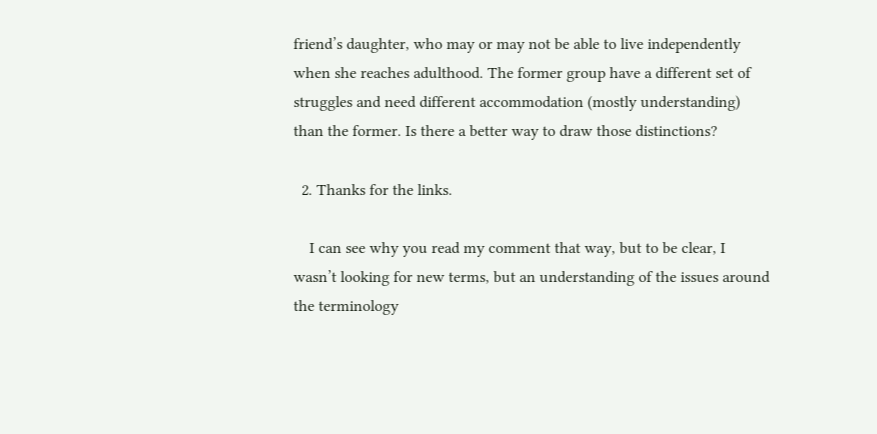friend’s daughter, who may or may not be able to live independently when she reaches adulthood. The former group have a different set of struggles and need different accommodation (mostly understanding) than the former. Is there a better way to draw those distinctions?

  2. Thanks for the links.

    I can see why you read my comment that way, but to be clear, I wasn’t looking for new terms, but an understanding of the issues around the terminology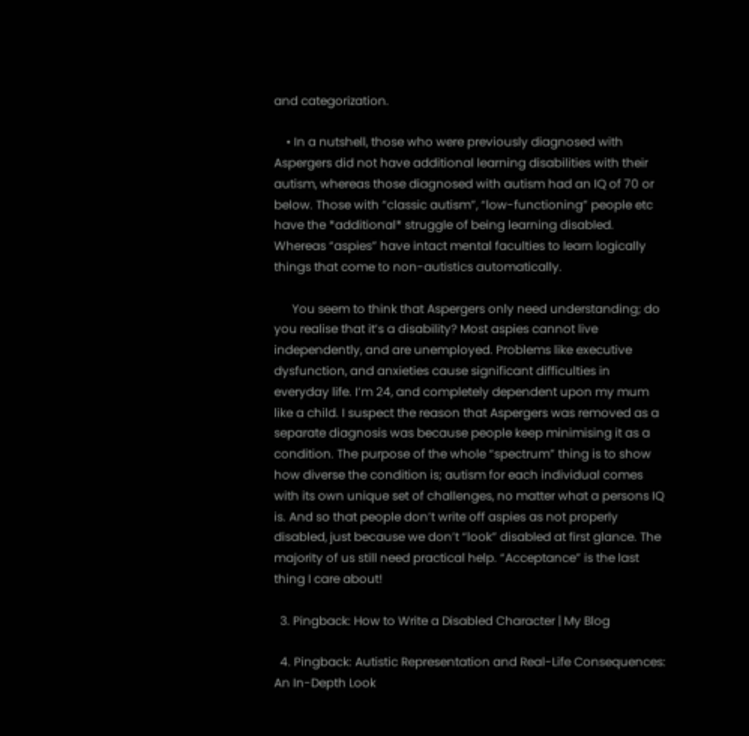and categorization.

    • In a nutshell, those who were previously diagnosed with Aspergers did not have additional learning disabilities with their autism, whereas those diagnosed with autism had an IQ of 70 or below. Those with “classic autism”, “low-functioning” people etc have the *additional* struggle of being learning disabled. Whereas “aspies” have intact mental faculties to learn logically things that come to non-autistics automatically.

      You seem to think that Aspergers only need understanding; do you realise that it’s a disability? Most aspies cannot live independently, and are unemployed. Problems like executive dysfunction, and anxieties cause significant difficulties in everyday life. I’m 24, and completely dependent upon my mum like a child. I suspect the reason that Aspergers was removed as a separate diagnosis was because people keep minimising it as a condition. The purpose of the whole “spectrum” thing is to show how diverse the condition is; autism for each individual comes with its own unique set of challenges, no matter what a persons IQ is. And so that people don’t write off aspies as not properly disabled, just because we don’t “look” disabled at first glance. The majority of us still need practical help. “Acceptance” is the last thing I care about!

  3. Pingback: How to Write a Disabled Character | My Blog

  4. Pingback: Autistic Representation and Real-Life Consequences: An In-Depth Look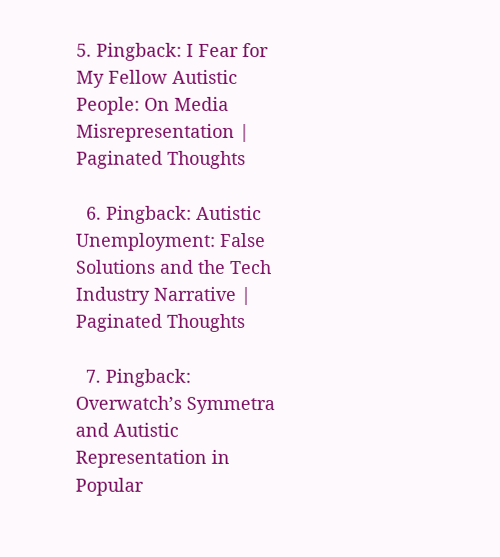5. Pingback: I Fear for My Fellow Autistic People: On Media Misrepresentation | Paginated Thoughts

  6. Pingback: Autistic Unemployment: False Solutions and the Tech Industry Narrative | Paginated Thoughts

  7. Pingback: Overwatch’s Symmetra and Autistic Representation in Popular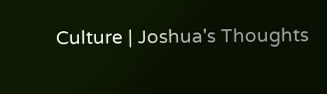Culture | Joshua's Thoughts